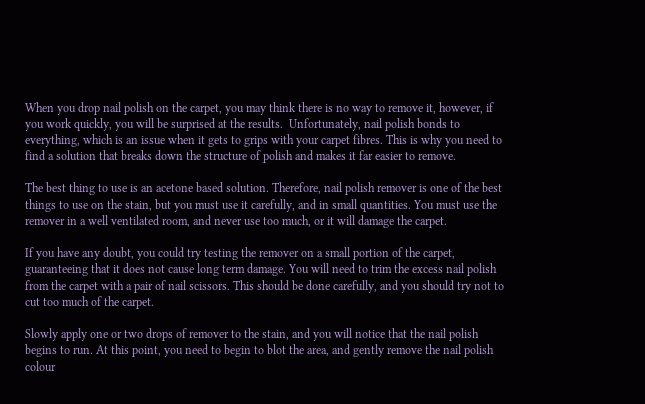When you drop nail polish on the carpet, you may think there is no way to remove it, however, if you work quickly, you will be surprised at the results.  Unfortunately, nail polish bonds to everything, which is an issue when it gets to grips with your carpet fibres. This is why you need to find a solution that breaks down the structure of polish and makes it far easier to remove.

The best thing to use is an acetone based solution. Therefore, nail polish remover is one of the best things to use on the stain, but you must use it carefully, and in small quantities. You must use the remover in a well ventilated room, and never use too much, or it will damage the carpet.

If you have any doubt, you could try testing the remover on a small portion of the carpet, guaranteeing that it does not cause long term damage. You will need to trim the excess nail polish from the carpet with a pair of nail scissors. This should be done carefully, and you should try not to cut too much of the carpet.

Slowly apply one or two drops of remover to the stain, and you will notice that the nail polish begins to run. At this point, you need to begin to blot the area, and gently remove the nail polish colour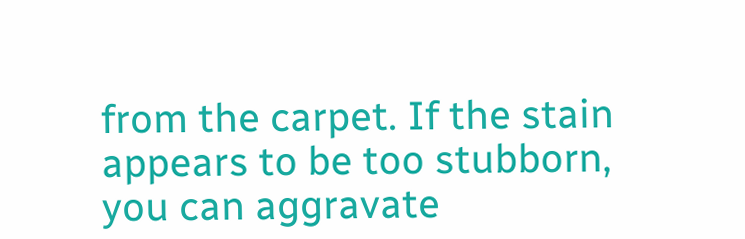from the carpet. If the stain appears to be too stubborn, you can aggravate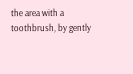the area with a toothbrush, by gently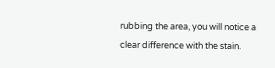rubbing the area, you will notice a clear difference with the stain.